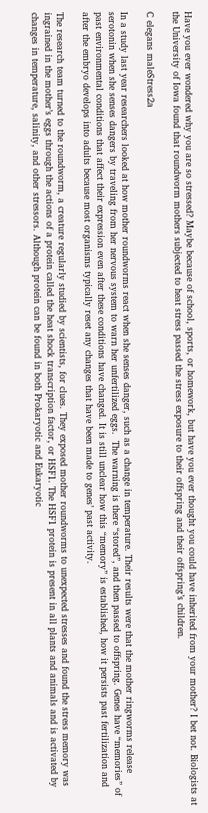Have you ever wondered why you are so stressed? Maybe because of school, sports, or homework, but have you ever thought you could have inherited from your mother? I bet not. Biologists at the University of Iowa found that roundworm mothers subjected to heat stress passed the stress exposure to their offspring and their offspring’s children.

C elegans maleStress2a

In a study last year researchers looked at how mother roundworms react when she senses danger, such as a change in temperature. Their results were that the mother ringworms release serotonin when she senses dangers by traveling from her nervous system to warn her unfertilized eggs.  The warning is there “stored”, and then passed to offspring. Genes have “memories” of past environmental conditions that affect their expression even after these conditions have changed. It is still unclear how this “memory” is established, how it persists past fertilization and after the embryo develops into adults because most organisms typically reset any changes that have been made to genes’ past activity.

The research team turned to the roundworm, a creature regularly studied by scientists, for clues. They exposed mother roundworms to unexpected stresses and found the stress memory was ingrained in the mother’s eggs through the actions of a protein called the heat shock transcription factor, or HSF1. The HSF1 protein is present in all plants and animals and is activated by changes in temperature, salinity, and other stressors. Although protein can be found in both Prokaryotic and Eukaryotic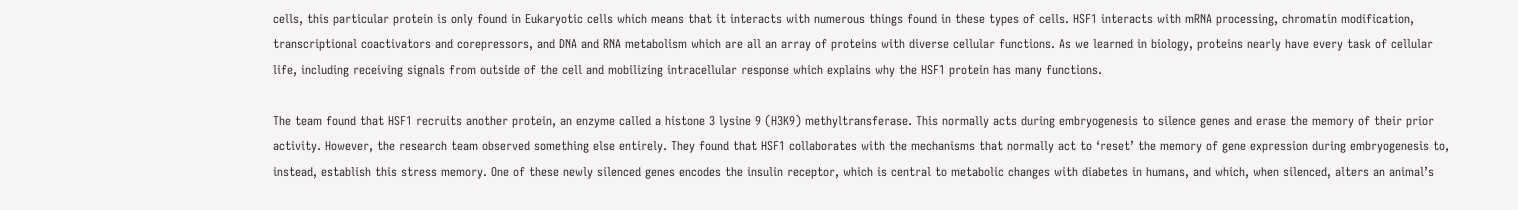cells, this particular protein is only found in Eukaryotic cells which means that it interacts with numerous things found in these types of cells. HSF1 interacts with mRNA processing, chromatin modification, transcriptional coactivators and corepressors, and DNA and RNA metabolism which are all an array of proteins with diverse cellular functions. As we learned in biology, proteins nearly have every task of cellular life, including receiving signals from outside of the cell and mobilizing intracellular response which explains why the HSF1 protein has many functions.

The team found that HSF1 recruits another protein, an enzyme called a histone 3 lysine 9 (H3K9) methyltransferase. This normally acts during embryogenesis to silence genes and erase the memory of their prior activity. However, the research team observed something else entirely. They found that HSF1 collaborates with the mechanisms that normally act to ‘reset’ the memory of gene expression during embryogenesis to, instead, establish this stress memory. One of these newly silenced genes encodes the insulin receptor, which is central to metabolic changes with diabetes in humans, and which, when silenced, alters an animal’s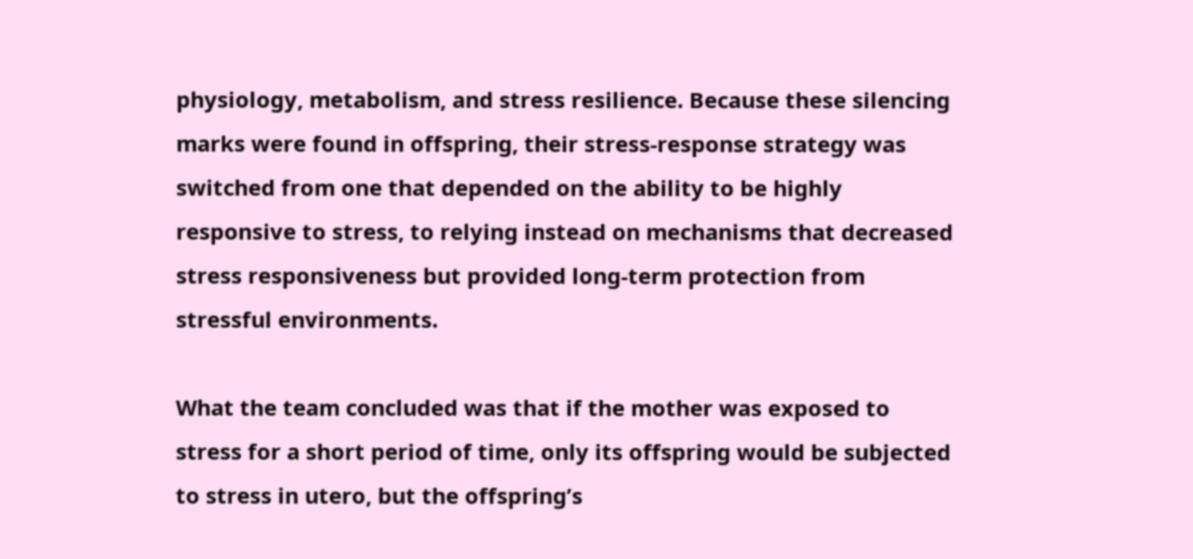physiology, metabolism, and stress resilience. Because these silencing marks were found in offspring, their stress-response strategy was switched from one that depended on the ability to be highly responsive to stress, to relying instead on mechanisms that decreased stress responsiveness but provided long-term protection from stressful environments.

What the team concluded was that if the mother was exposed to stress for a short period of time, only its offspring would be subjected to stress in utero, but the offspring’s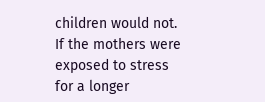children would not. If the mothers were exposed to stress for a longer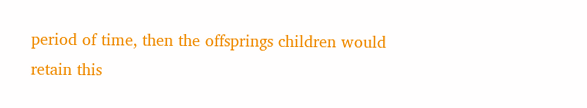period of time, then the offsprings children would retain this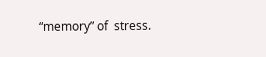“memory” of  stress.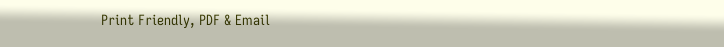Print Friendly, PDF & Email